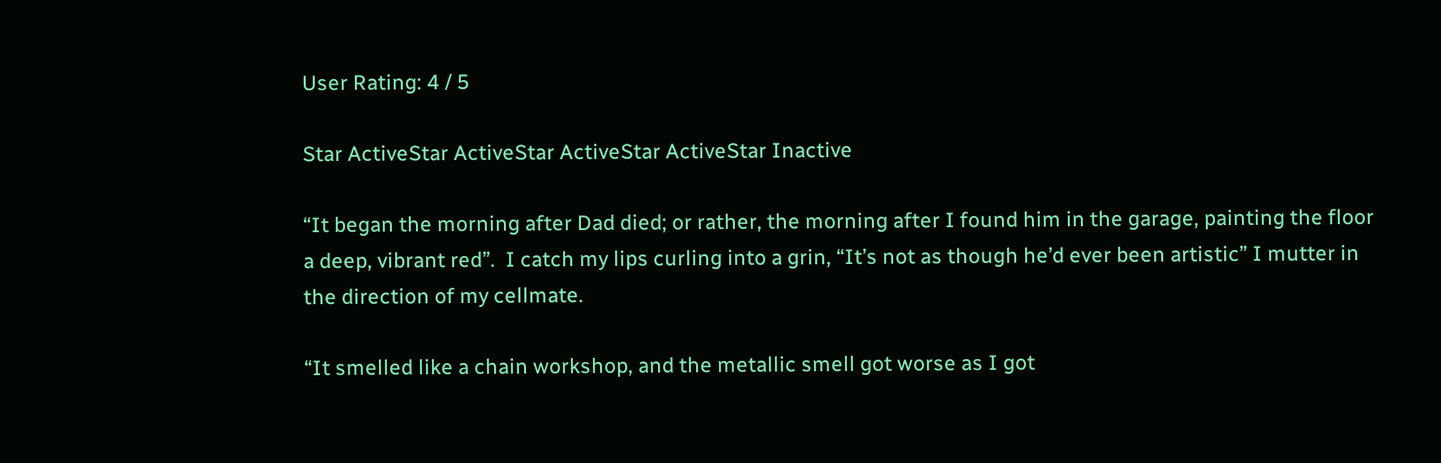User Rating: 4 / 5

Star ActiveStar ActiveStar ActiveStar ActiveStar Inactive

“It began the morning after Dad died; or rather, the morning after I found him in the garage, painting the floor a deep, vibrant red”.  I catch my lips curling into a grin, “It’s not as though he’d ever been artistic” I mutter in the direction of my cellmate.

“It smelled like a chain workshop, and the metallic smell got worse as I got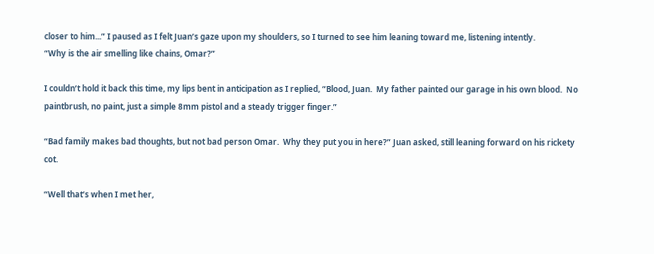closer to him...” I paused as I felt Juan’s gaze upon my shoulders, so I turned to see him leaning toward me, listening intently.
“Why is the air smelling like chains, Omar?”

I couldn’t hold it back this time, my lips bent in anticipation as I replied, “Blood, Juan.  My father painted our garage in his own blood.  No paintbrush, no paint, just a simple 8mm pistol and a steady trigger finger.”

“Bad family makes bad thoughts, but not bad person Omar.  Why they put you in here?” Juan asked, still leaning forward on his rickety cot.

“Well that’s when I met her,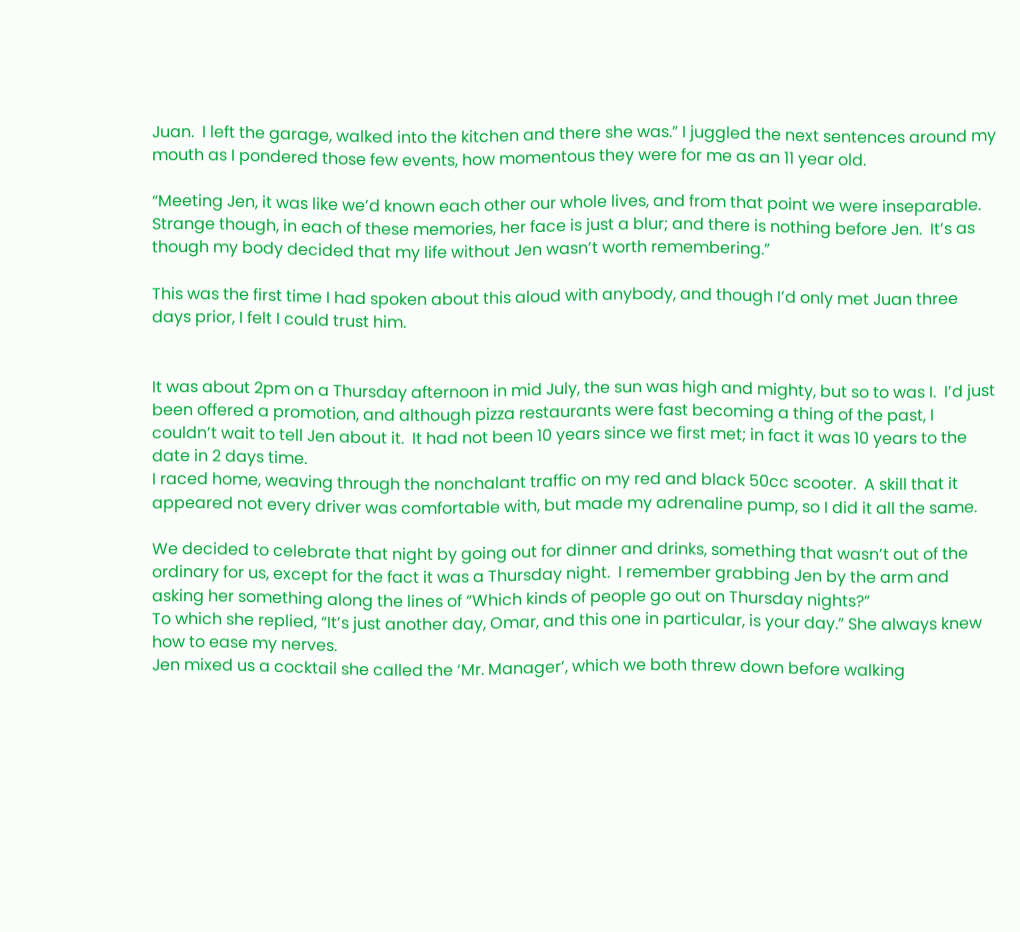Juan.  I left the garage, walked into the kitchen and there she was.” I juggled the next sentences around my mouth as I pondered those few events, how momentous they were for me as an 11 year old.

“Meeting Jen, it was like we’d known each other our whole lives, and from that point we were inseparable.  Strange though, in each of these memories, her face is just a blur; and there is nothing before Jen.  It’s as though my body decided that my life without Jen wasn’t worth remembering.”

This was the first time I had spoken about this aloud with anybody, and though I’d only met Juan three days prior, I felt I could trust him.


It was about 2pm on a Thursday afternoon in mid July, the sun was high and mighty, but so to was I.  I’d just been offered a promotion, and although pizza restaurants were fast becoming a thing of the past, I couldn’t wait to tell Jen about it.  It had not been 10 years since we first met; in fact it was 10 years to the date in 2 days time.
I raced home, weaving through the nonchalant traffic on my red and black 50cc scooter.  A skill that it appeared not every driver was comfortable with, but made my adrenaline pump, so I did it all the same.

We decided to celebrate that night by going out for dinner and drinks, something that wasn’t out of the ordinary for us, except for the fact it was a Thursday night.  I remember grabbing Jen by the arm and asking her something along the lines of “Which kinds of people go out on Thursday nights?”
To which she replied, “It’s just another day, Omar, and this one in particular, is your day.” She always knew how to ease my nerves.
Jen mixed us a cocktail she called the ‘Mr. Manager’, which we both threw down before walking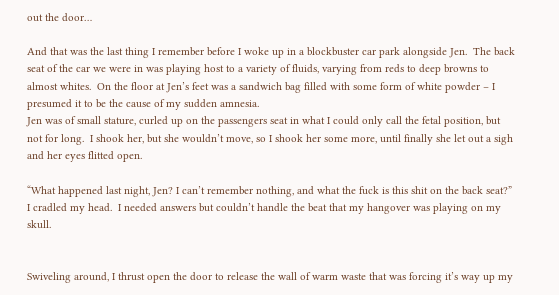out the door…

And that was the last thing I remember before I woke up in a blockbuster car park alongside Jen.  The back seat of the car we were in was playing host to a variety of fluids, varying from reds to deep browns to almost whites.  On the floor at Jen’s feet was a sandwich bag filled with some form of white powder – I presumed it to be the cause of my sudden amnesia.
Jen was of small stature, curled up on the passengers seat in what I could only call the fetal position, but not for long.  I shook her, but she wouldn’t move, so I shook her some more, until finally she let out a sigh and her eyes flitted open.

“What happened last night, Jen? I can’t remember nothing, and what the fuck is this shit on the back seat?” I cradled my head.  I needed answers but couldn’t handle the beat that my hangover was playing on my skull.


Swiveling around, I thrust open the door to release the wall of warm waste that was forcing it’s way up my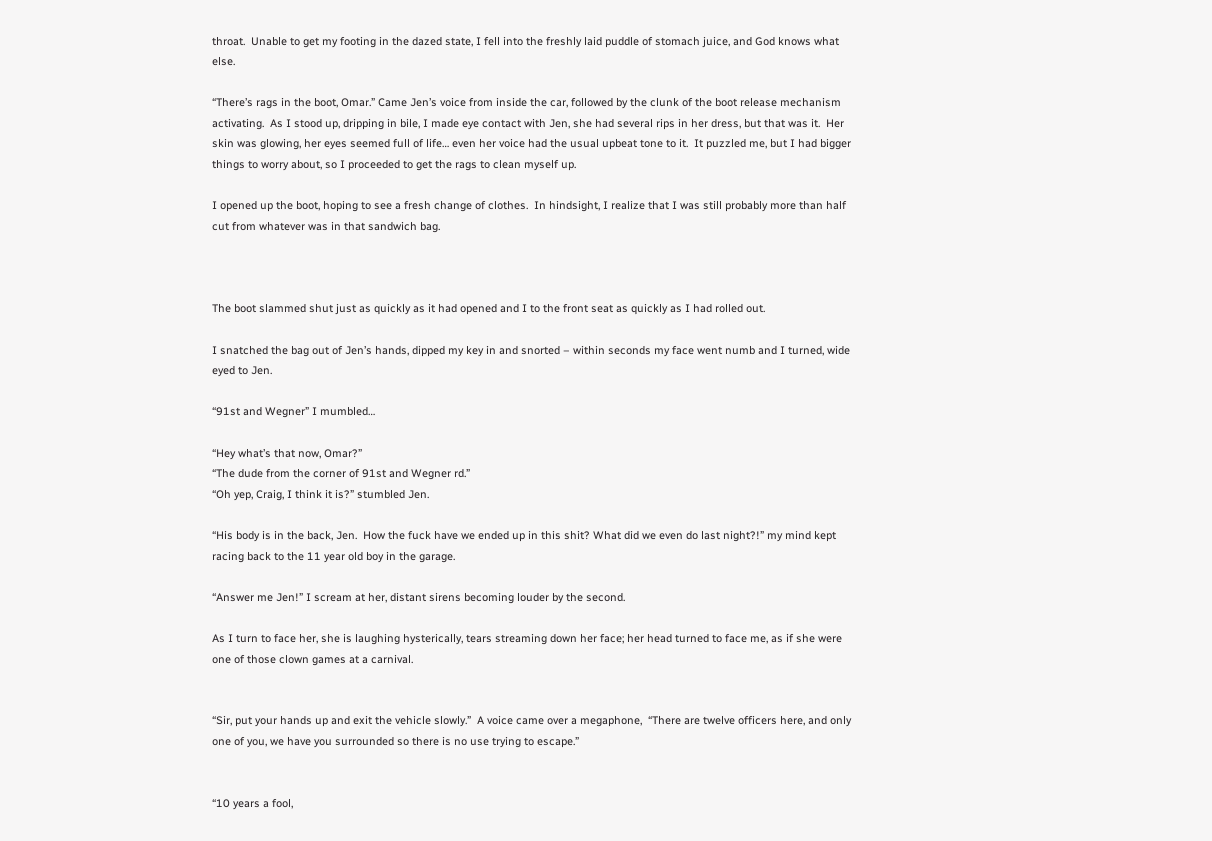throat.  Unable to get my footing in the dazed state, I fell into the freshly laid puddle of stomach juice, and God knows what else.

“There’s rags in the boot, Omar.” Came Jen’s voice from inside the car, followed by the clunk of the boot release mechanism activating.  As I stood up, dripping in bile, I made eye contact with Jen, she had several rips in her dress, but that was it.  Her skin was glowing, her eyes seemed full of life… even her voice had the usual upbeat tone to it.  It puzzled me, but I had bigger things to worry about, so I proceeded to get the rags to clean myself up.

I opened up the boot, hoping to see a fresh change of clothes.  In hindsight, I realize that I was still probably more than half cut from whatever was in that sandwich bag.



The boot slammed shut just as quickly as it had opened and I to the front seat as quickly as I had rolled out.

I snatched the bag out of Jen’s hands, dipped my key in and snorted – within seconds my face went numb and I turned, wide eyed to Jen.

“91st and Wegner” I mumbled…

“Hey what’s that now, Omar?”
“The dude from the corner of 91st and Wegner rd.”
“Oh yep, Craig, I think it is?” stumbled Jen.

“His body is in the back, Jen.  How the fuck have we ended up in this shit? What did we even do last night?!” my mind kept racing back to the 11 year old boy in the garage.

“Answer me Jen!” I scream at her, distant sirens becoming louder by the second.

As I turn to face her, she is laughing hysterically, tears streaming down her face; her head turned to face me, as if she were one of those clown games at a carnival.


“Sir, put your hands up and exit the vehicle slowly.”  A voice came over a megaphone,  “There are twelve officers here, and only one of you, we have you surrounded so there is no use trying to escape.”


“10 years a fool,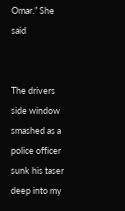Omar.” She said


The drivers side window smashed as a police officer sunk his taser deep into my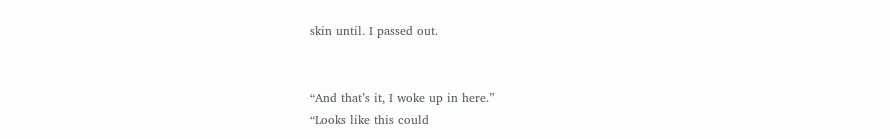skin until. I passed out.


“And that’s it, I woke up in here.”
“Looks like this could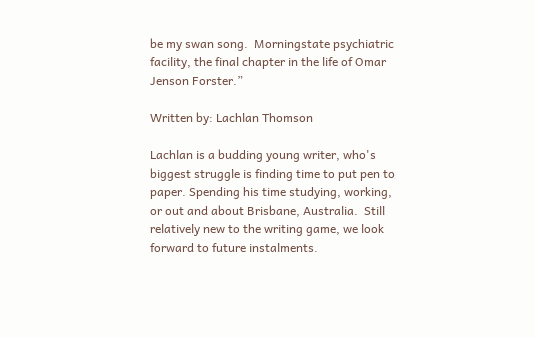be my swan song.  Morningstate psychiatric facility, the final chapter in the life of Omar Jenson Forster.”

Written by: Lachlan Thomson

Lachlan is a budding young writer, who's biggest struggle is finding time to put pen to paper. Spending his time studying, working, or out and about Brisbane, Australia.  Still relatively new to the writing game, we look forward to future instalments.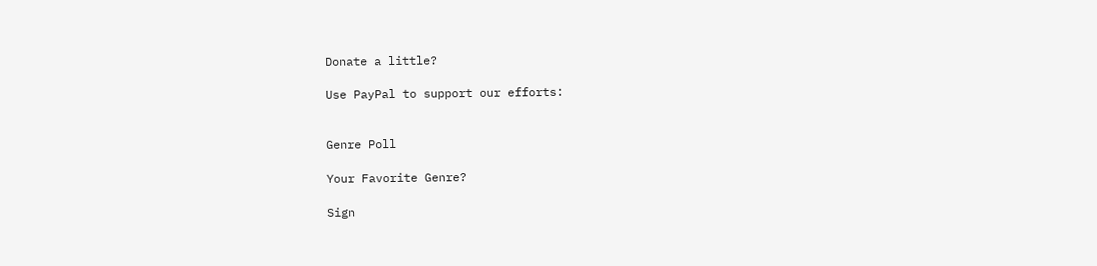Donate a little?

Use PayPal to support our efforts:


Genre Poll

Your Favorite Genre?

Sign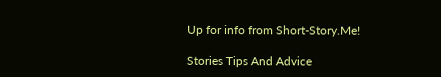Up for info from Short-Story.Me!

Stories Tips And Advice